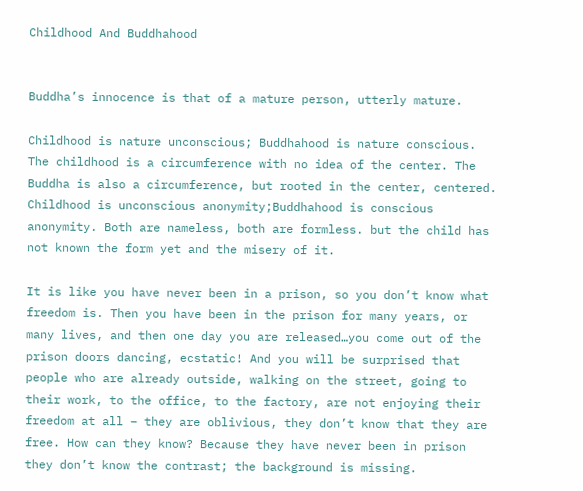Childhood And Buddhahood


Buddha’s innocence is that of a mature person, utterly mature.

Childhood is nature unconscious; Buddhahood is nature conscious. The childhood is a circumference with no idea of the center. The Buddha is also a circumference, but rooted in the center, centered. Childhood is unconscious anonymity;Buddhahood is conscious anonymity. Both are nameless, both are formless. but the child has not known the form yet and the misery of it.

It is like you have never been in a prison, so you don’t know what freedom is. Then you have been in the prison for many years, or many lives, and then one day you are released…you come out of the prison doors dancing, ecstatic! And you will be surprised that people who are already outside, walking on the street, going to their work, to the office, to the factory, are not enjoying their freedom at all – they are oblivious, they don’t know that they are free. How can they know? Because they have never been in prison they don’t know the contrast; the background is missing.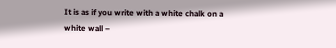It is as if you write with a white chalk on a white wall –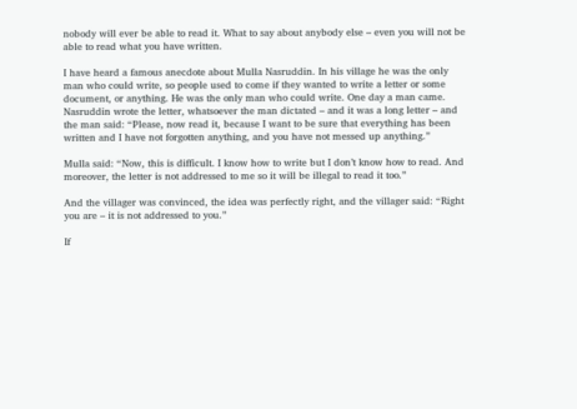nobody will ever be able to read it. What to say about anybody else – even you will not be able to read what you have written.

I have heard a famous anecdote about Mulla Nasruddin. In his village he was the only man who could write, so people used to come if they wanted to write a letter or some document, or anything. He was the only man who could write. One day a man came. Nasruddin wrote the letter, whatsoever the man dictated – and it was a long letter – and the man said: “Please, now read it, because I want to be sure that everything has been written and I have not forgotten anything, and you have not messed up anything.”

Mulla said: “Now, this is difficult. I know how to write but I don’t know how to read. And moreover, the letter is not addressed to me so it will be illegal to read it too.”

And the villager was convinced, the idea was perfectly right, and the villager said: “Right you are – it is not addressed to you.”

If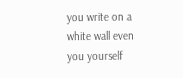you write on a white wall even you yourself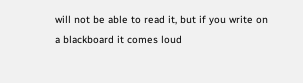will not be able to read it, but if you write on a blackboard it comes loud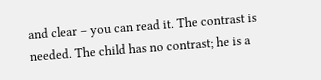and clear – you can read it. The contrast is needed. The child has no contrast; he is a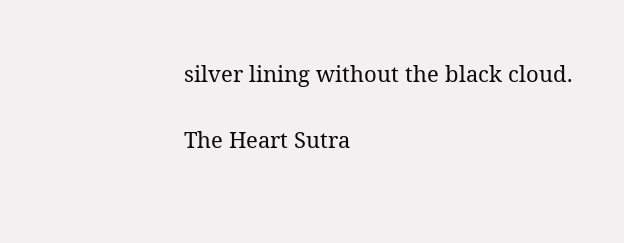silver lining without the black cloud.

The Heart Sutra